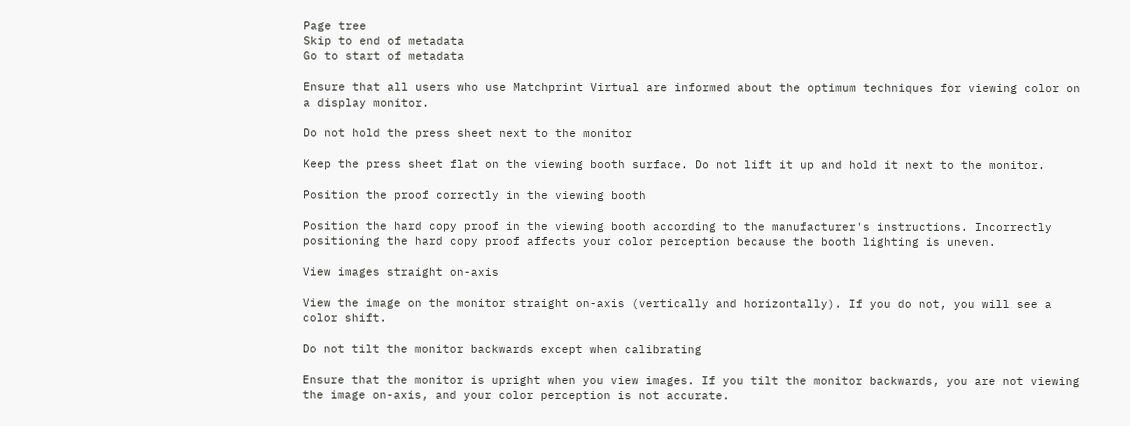Page tree
Skip to end of metadata
Go to start of metadata

Ensure that all users who use Matchprint Virtual are informed about the optimum techniques for viewing color on a display monitor.

Do not hold the press sheet next to the monitor

Keep the press sheet flat on the viewing booth surface. Do not lift it up and hold it next to the monitor.

Position the proof correctly in the viewing booth

Position the hard copy proof in the viewing booth according to the manufacturer's instructions. Incorrectly positioning the hard copy proof affects your color perception because the booth lighting is uneven.

View images straight on-axis

View the image on the monitor straight on-axis (vertically and horizontally). If you do not, you will see a color shift.

Do not tilt the monitor backwards except when calibrating

Ensure that the monitor is upright when you view images. If you tilt the monitor backwards, you are not viewing the image on-axis, and your color perception is not accurate.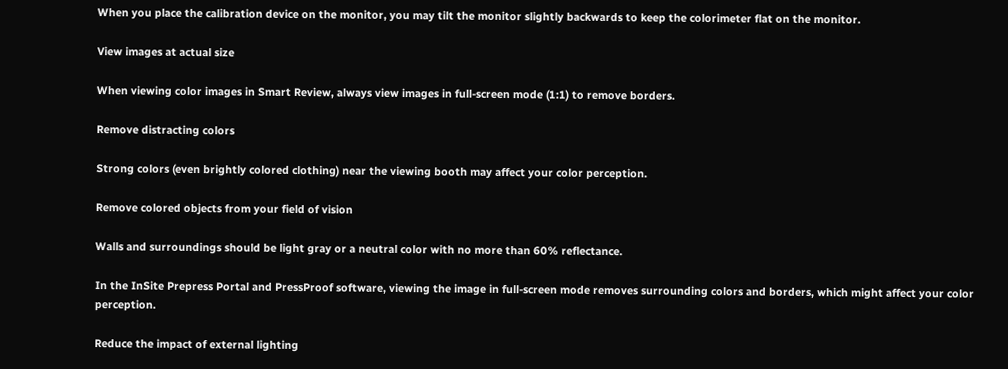When you place the calibration device on the monitor, you may tilt the monitor slightly backwards to keep the colorimeter flat on the monitor.

View images at actual size

When viewing color images in Smart Review, always view images in full-screen mode (1:1) to remove borders.

Remove distracting colors

Strong colors (even brightly colored clothing) near the viewing booth may affect your color perception.

Remove colored objects from your field of vision

Walls and surroundings should be light gray or a neutral color with no more than 60% reflectance.

In the InSite Prepress Portal and PressProof software, viewing the image in full-screen mode removes surrounding colors and borders, which might affect your color perception.

Reduce the impact of external lighting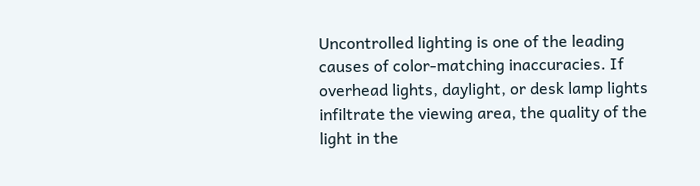Uncontrolled lighting is one of the leading causes of color-matching inaccuracies. If overhead lights, daylight, or desk lamp lights infiltrate the viewing area, the quality of the light in the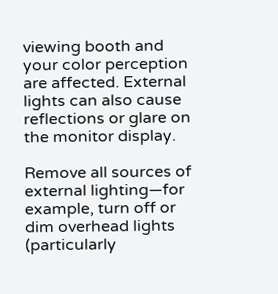viewing booth and your color perception are affected. External lights can also cause reflections or glare on the monitor display.

Remove all sources of external lighting—for example, turn off or dim overhead lights (particularly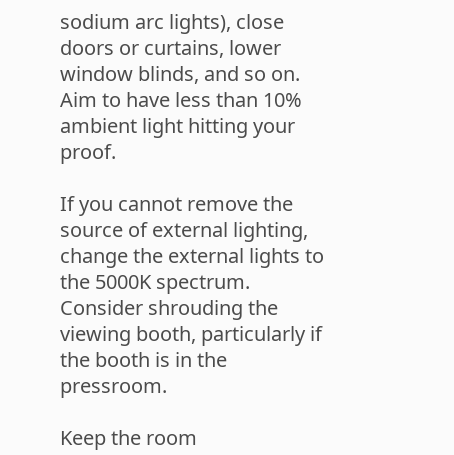sodium arc lights), close doors or curtains, lower window blinds, and so on. Aim to have less than 10% ambient light hitting your proof.

If you cannot remove the source of external lighting, change the external lights to the 5000K spectrum. Consider shrouding the viewing booth, particularly if the booth is in the pressroom.

Keep the room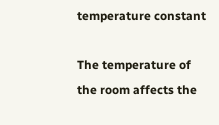temperature constant

The temperature of the room affects the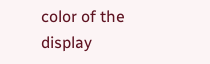color of the display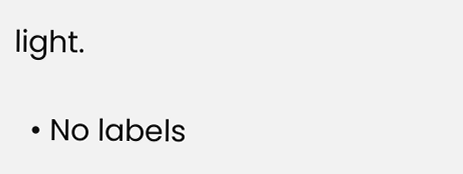light.

  • No labels